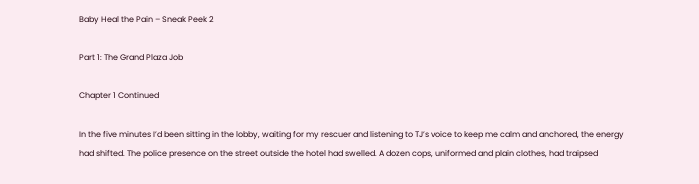Baby Heal the Pain – Sneak Peek 2

Part 1: The Grand Plaza Job

Chapter 1 Continued

In the five minutes I’d been sitting in the lobby, waiting for my rescuer and listening to TJ’s voice to keep me calm and anchored, the energy had shifted. The police presence on the street outside the hotel had swelled. A dozen cops, uniformed and plain clothes, had traipsed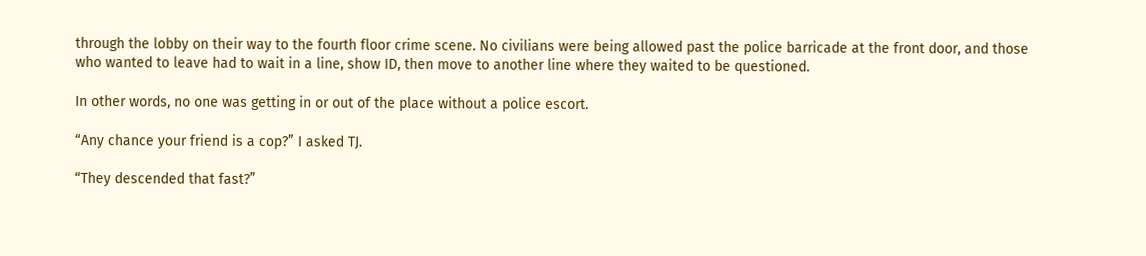through the lobby on their way to the fourth floor crime scene. No civilians were being allowed past the police barricade at the front door, and those who wanted to leave had to wait in a line, show ID, then move to another line where they waited to be questioned.

In other words, no one was getting in or out of the place without a police escort.

“Any chance your friend is a cop?” I asked TJ.

“They descended that fast?”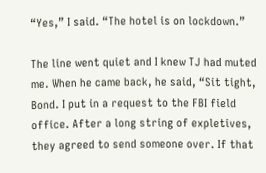“Yes,” I said. “The hotel is on lockdown.”

The line went quiet and I knew TJ had muted me. When he came back, he said, “Sit tight, Bond. I put in a request to the FBI field office. After a long string of expletives, they agreed to send someone over. If that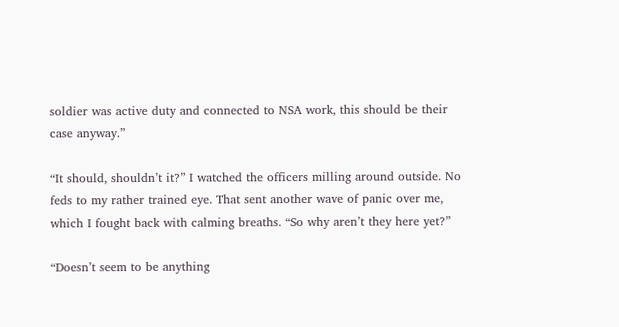soldier was active duty and connected to NSA work, this should be their case anyway.”

“It should, shouldn’t it?” I watched the officers milling around outside. No feds to my rather trained eye. That sent another wave of panic over me, which I fought back with calming breaths. “So why aren’t they here yet?”

“Doesn’t seem to be anything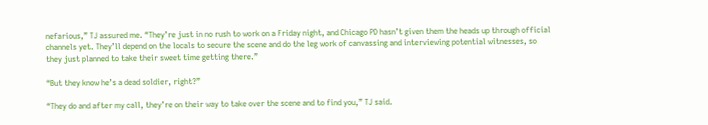nefarious,” TJ assured me. “They’re just in no rush to work on a Friday night, and Chicago PD hasn’t given them the heads up through official channels yet. They’ll depend on the locals to secure the scene and do the leg work of canvassing and interviewing potential witnesses, so they just planned to take their sweet time getting there.”

“But they know he’s a dead soldier, right?”

“They do and after my call, they’re on their way to take over the scene and to find you,” TJ said.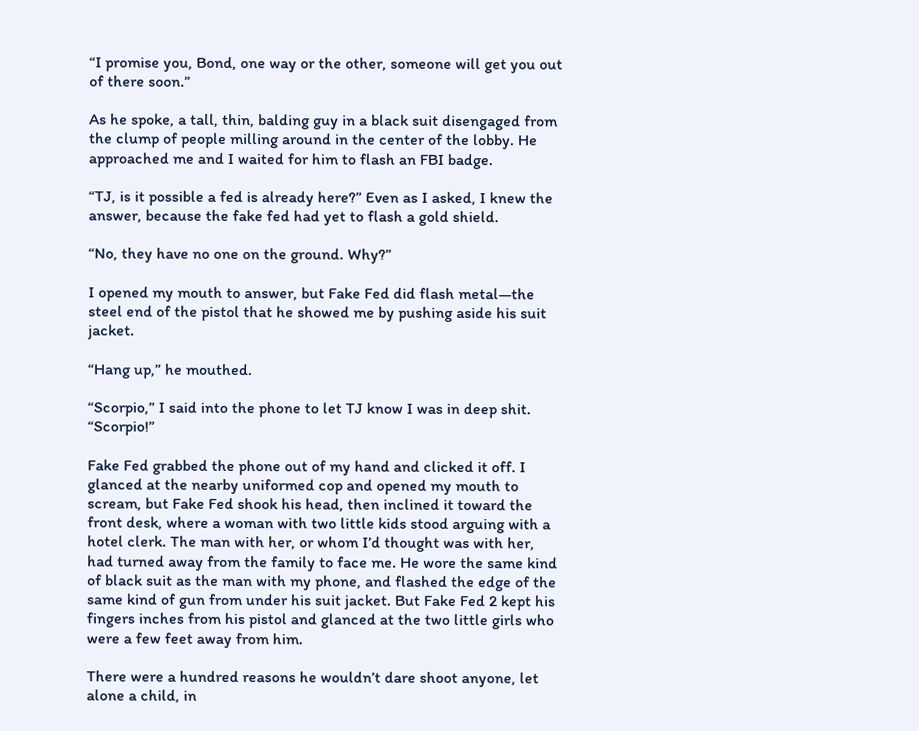“I promise you, Bond, one way or the other, someone will get you out of there soon.”

As he spoke, a tall, thin, balding guy in a black suit disengaged from the clump of people milling around in the center of the lobby. He approached me and I waited for him to flash an FBI badge.

“TJ, is it possible a fed is already here?” Even as I asked, I knew the answer, because the fake fed had yet to flash a gold shield.

“No, they have no one on the ground. Why?”

I opened my mouth to answer, but Fake Fed did flash metal—the steel end of the pistol that he showed me by pushing aside his suit jacket.

“Hang up,” he mouthed.

“Scorpio,” I said into the phone to let TJ know I was in deep shit. “Scorpio!”

Fake Fed grabbed the phone out of my hand and clicked it off. I glanced at the nearby uniformed cop and opened my mouth to scream, but Fake Fed shook his head, then inclined it toward the front desk, where a woman with two little kids stood arguing with a hotel clerk. The man with her, or whom I’d thought was with her, had turned away from the family to face me. He wore the same kind of black suit as the man with my phone, and flashed the edge of the same kind of gun from under his suit jacket. But Fake Fed 2 kept his fingers inches from his pistol and glanced at the two little girls who were a few feet away from him.

There were a hundred reasons he wouldn’t dare shoot anyone, let alone a child, in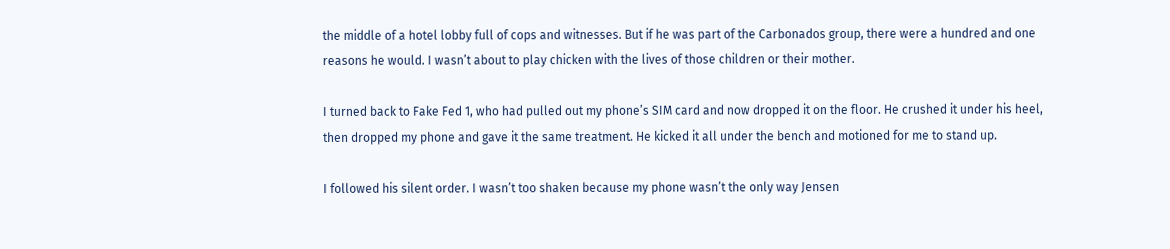the middle of a hotel lobby full of cops and witnesses. But if he was part of the Carbonados group, there were a hundred and one reasons he would. I wasn’t about to play chicken with the lives of those children or their mother.

I turned back to Fake Fed 1, who had pulled out my phone’s SIM card and now dropped it on the floor. He crushed it under his heel, then dropped my phone and gave it the same treatment. He kicked it all under the bench and motioned for me to stand up.

I followed his silent order. I wasn’t too shaken because my phone wasn’t the only way Jensen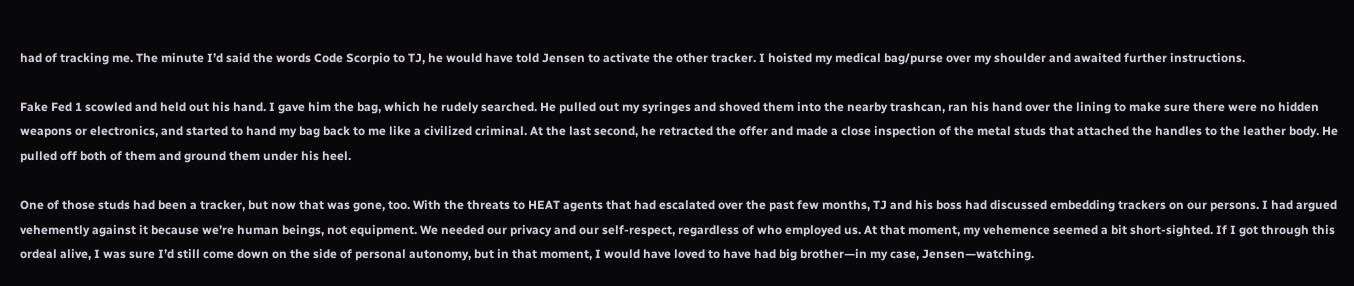had of tracking me. The minute I’d said the words Code Scorpio to TJ, he would have told Jensen to activate the other tracker. I hoisted my medical bag/purse over my shoulder and awaited further instructions.

Fake Fed 1 scowled and held out his hand. I gave him the bag, which he rudely searched. He pulled out my syringes and shoved them into the nearby trashcan, ran his hand over the lining to make sure there were no hidden weapons or electronics, and started to hand my bag back to me like a civilized criminal. At the last second, he retracted the offer and made a close inspection of the metal studs that attached the handles to the leather body. He pulled off both of them and ground them under his heel.

One of those studs had been a tracker, but now that was gone, too. With the threats to HEAT agents that had escalated over the past few months, TJ and his boss had discussed embedding trackers on our persons. I had argued vehemently against it because we’re human beings, not equipment. We needed our privacy and our self-respect, regardless of who employed us. At that moment, my vehemence seemed a bit short-sighted. If I got through this ordeal alive, I was sure I’d still come down on the side of personal autonomy, but in that moment, I would have loved to have had big brother—in my case, Jensen—watching.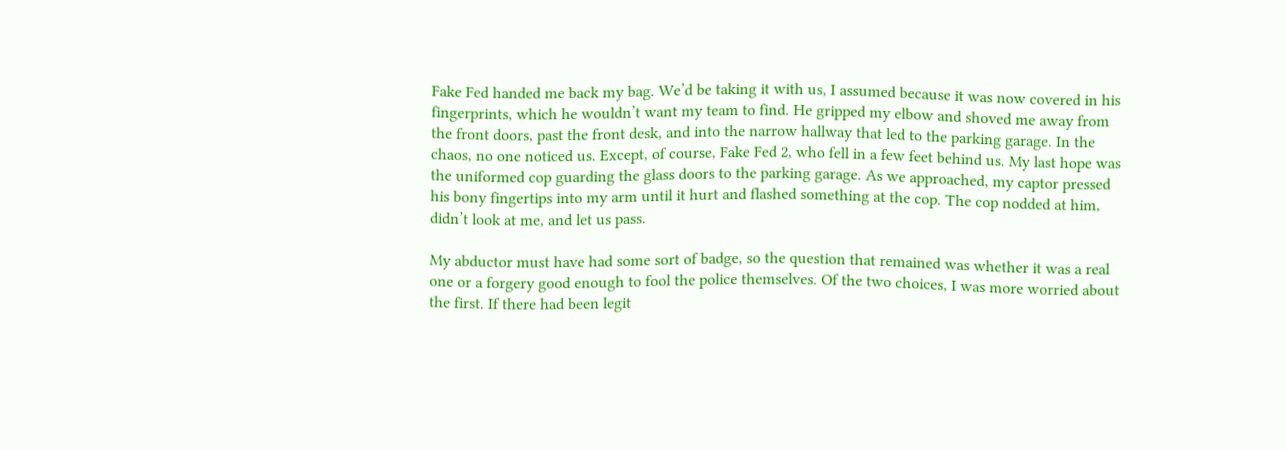Fake Fed handed me back my bag. We’d be taking it with us, I assumed because it was now covered in his fingerprints, which he wouldn’t want my team to find. He gripped my elbow and shoved me away from the front doors, past the front desk, and into the narrow hallway that led to the parking garage. In the chaos, no one noticed us. Except, of course, Fake Fed 2, who fell in a few feet behind us. My last hope was the uniformed cop guarding the glass doors to the parking garage. As we approached, my captor pressed his bony fingertips into my arm until it hurt and flashed something at the cop. The cop nodded at him, didn’t look at me, and let us pass.

My abductor must have had some sort of badge, so the question that remained was whether it was a real one or a forgery good enough to fool the police themselves. Of the two choices, I was more worried about the first. If there had been legit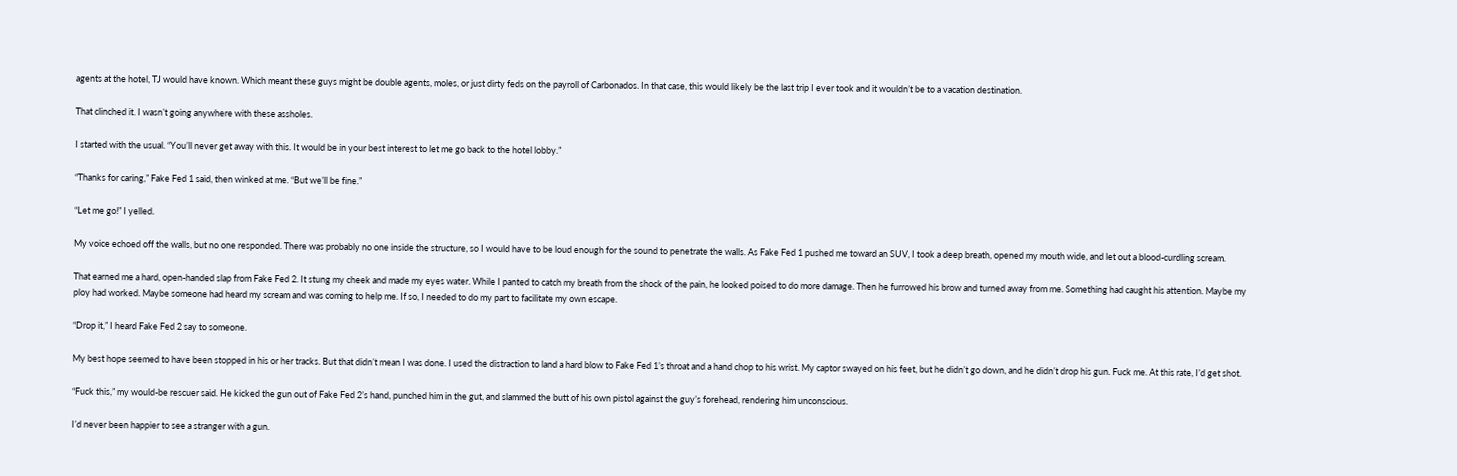agents at the hotel, TJ would have known. Which meant these guys might be double agents, moles, or just dirty feds on the payroll of Carbonados. In that case, this would likely be the last trip I ever took and it wouldn’t be to a vacation destination.

That clinched it. I wasn’t going anywhere with these assholes.

I started with the usual. “You’ll never get away with this. It would be in your best interest to let me go back to the hotel lobby.”

“Thanks for caring,” Fake Fed 1 said, then winked at me. “But we’ll be fine.”

“Let me go!” I yelled.

My voice echoed off the walls, but no one responded. There was probably no one inside the structure, so I would have to be loud enough for the sound to penetrate the walls. As Fake Fed 1 pushed me toward an SUV, I took a deep breath, opened my mouth wide, and let out a blood-curdling scream.

That earned me a hard, open-handed slap from Fake Fed 2. It stung my cheek and made my eyes water. While I panted to catch my breath from the shock of the pain, he looked poised to do more damage. Then he furrowed his brow and turned away from me. Something had caught his attention. Maybe my ploy had worked. Maybe someone had heard my scream and was coming to help me. If so, I needed to do my part to facilitate my own escape.

“Drop it,” I heard Fake Fed 2 say to someone.

My best hope seemed to have been stopped in his or her tracks. But that didn’t mean I was done. I used the distraction to land a hard blow to Fake Fed 1’s throat and a hand chop to his wrist. My captor swayed on his feet, but he didn’t go down, and he didn’t drop his gun. Fuck me. At this rate, I’d get shot.

“Fuck this,” my would-be rescuer said. He kicked the gun out of Fake Fed 2’s hand, punched him in the gut, and slammed the butt of his own pistol against the guy’s forehead, rendering him unconscious.

I’d never been happier to see a stranger with a gun.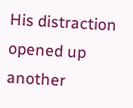His distraction opened up another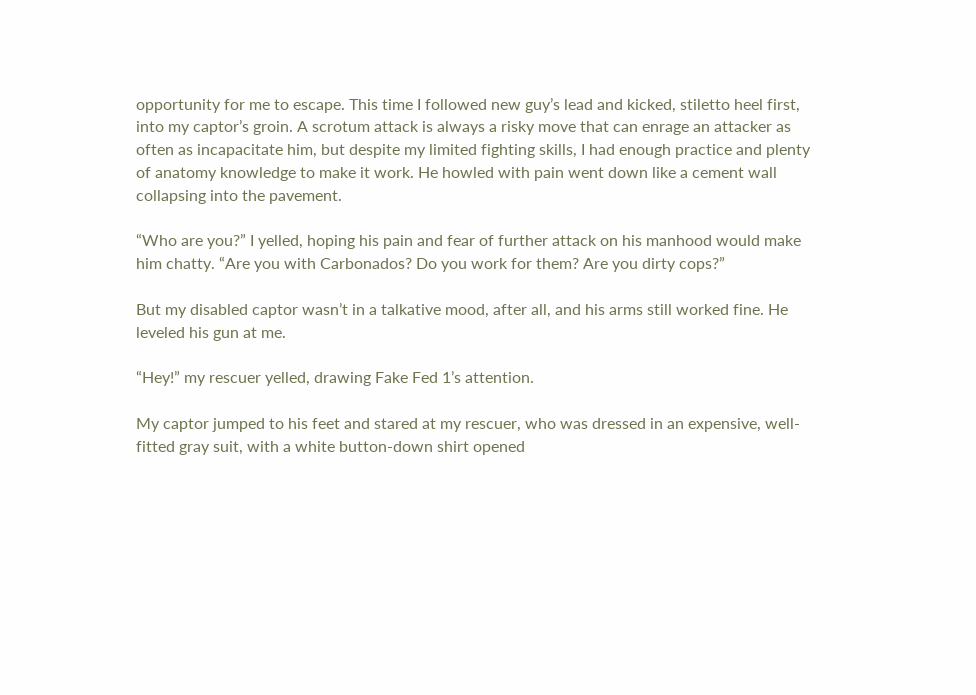opportunity for me to escape. This time I followed new guy’s lead and kicked, stiletto heel first, into my captor’s groin. A scrotum attack is always a risky move that can enrage an attacker as often as incapacitate him, but despite my limited fighting skills, I had enough practice and plenty of anatomy knowledge to make it work. He howled with pain went down like a cement wall collapsing into the pavement.

“Who are you?” I yelled, hoping his pain and fear of further attack on his manhood would make him chatty. “Are you with Carbonados? Do you work for them? Are you dirty cops?”

But my disabled captor wasn’t in a talkative mood, after all, and his arms still worked fine. He leveled his gun at me.

“Hey!” my rescuer yelled, drawing Fake Fed 1’s attention.

My captor jumped to his feet and stared at my rescuer, who was dressed in an expensive, well-fitted gray suit, with a white button-down shirt opened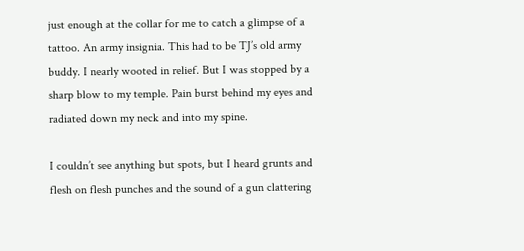just enough at the collar for me to catch a glimpse of a tattoo. An army insignia. This had to be TJ’s old army buddy. I nearly wooted in relief. But I was stopped by a sharp blow to my temple. Pain burst behind my eyes and radiated down my neck and into my spine.

I couldn’t see anything but spots, but I heard grunts and flesh on flesh punches and the sound of a gun clattering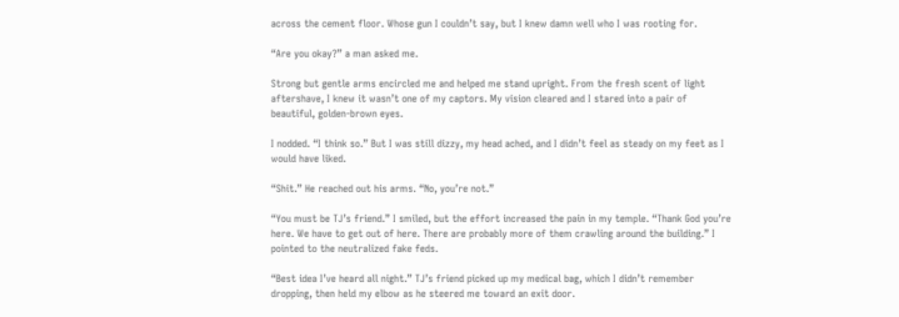across the cement floor. Whose gun I couldn’t say, but I knew damn well who I was rooting for.

“Are you okay?” a man asked me.

Strong but gentle arms encircled me and helped me stand upright. From the fresh scent of light aftershave, I knew it wasn’t one of my captors. My vision cleared and I stared into a pair of beautiful, golden-brown eyes.

I nodded. “I think so.” But I was still dizzy, my head ached, and I didn’t feel as steady on my feet as I would have liked.

“Shit.” He reached out his arms. “No, you’re not.”

“You must be TJ’s friend.” I smiled, but the effort increased the pain in my temple. “Thank God you’re here. We have to get out of here. There are probably more of them crawling around the building.” I pointed to the neutralized fake feds.

“Best idea I’ve heard all night.” TJ’s friend picked up my medical bag, which I didn’t remember dropping, then held my elbow as he steered me toward an exit door.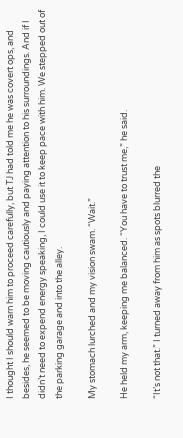I thought I should warn him to proceed carefully, but TJ had told me he was covert ops, and besides, he seemed to be moving cautiously and paying attention to his surroundings. And if I didn’t need to expend energy speaking, I could use it to keep pace with him. We stepped out of the parking garage and into the alley.

My stomach lurched and my vision swam. “Wait.”

He held my arm, keeping me balanced. “You have to trust me,” he said.

“It’s not that.” I turned away from him as spots blurred the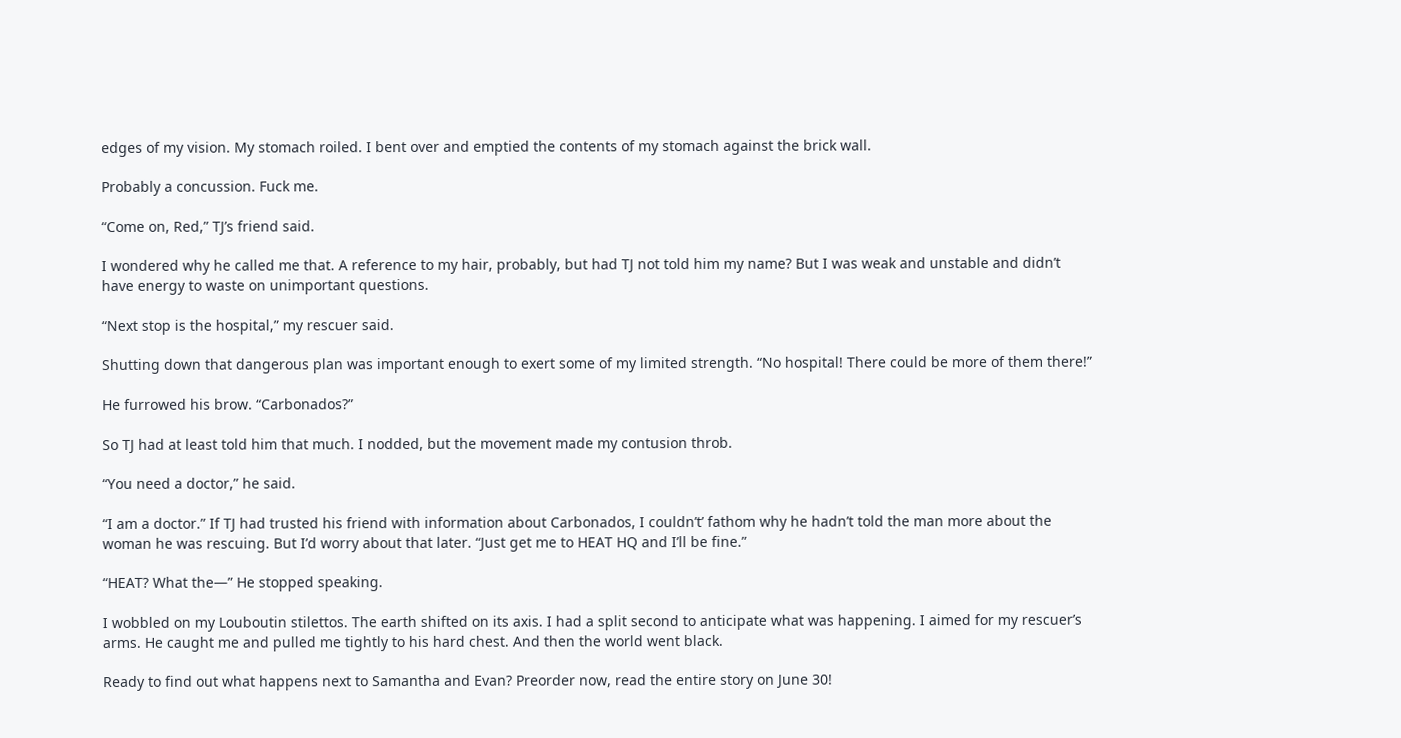edges of my vision. My stomach roiled. I bent over and emptied the contents of my stomach against the brick wall.

Probably a concussion. Fuck me.

“Come on, Red,” TJ’s friend said.

I wondered why he called me that. A reference to my hair, probably, but had TJ not told him my name? But I was weak and unstable and didn’t have energy to waste on unimportant questions.

“Next stop is the hospital,” my rescuer said.

Shutting down that dangerous plan was important enough to exert some of my limited strength. “No hospital! There could be more of them there!”

He furrowed his brow. “Carbonados?”

So TJ had at least told him that much. I nodded, but the movement made my contusion throb.

“You need a doctor,” he said.

“I am a doctor.” If TJ had trusted his friend with information about Carbonados, I couldn’t’ fathom why he hadn’t told the man more about the woman he was rescuing. But I’d worry about that later. “Just get me to HEAT HQ and I’ll be fine.”

“HEAT? What the—” He stopped speaking.

I wobbled on my Louboutin stilettos. The earth shifted on its axis. I had a split second to anticipate what was happening. I aimed for my rescuer’s arms. He caught me and pulled me tightly to his hard chest. And then the world went black.

Ready to find out what happens next to Samantha and Evan? Preorder now, read the entire story on June 30!